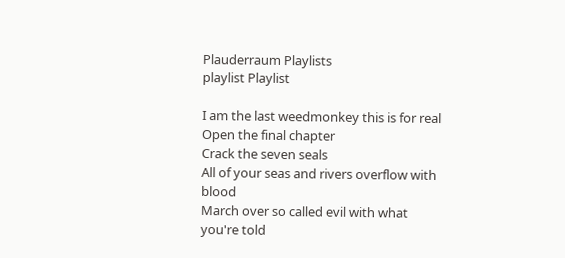Plauderraum Playlists
playlist Playlist

I am the last weedmonkey this is for real
Open the final chapter
Crack the seven seals
All of your seas and rivers overflow with blood
March over so called evil with what you're told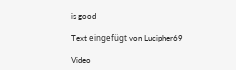is good

Text eingefügt von Lucipher69

Video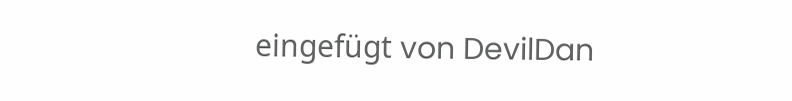eingefügt von DevilDan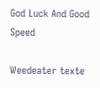God Luck And Good Speed

Weedeater texte